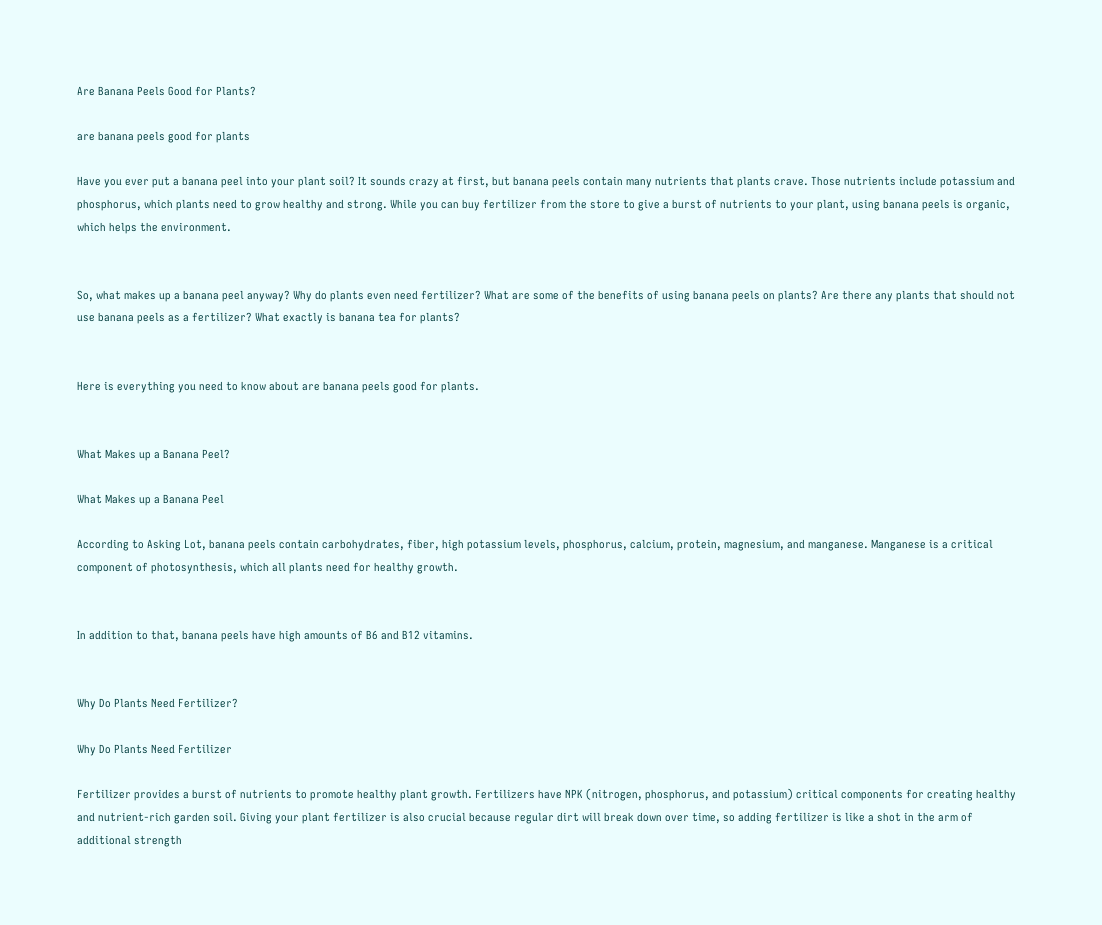Are Banana Peels Good for Plants?

are banana peels good for plants

Have you ever put a banana peel into your plant soil? It sounds crazy at first, but banana peels contain many nutrients that plants crave. Those nutrients include potassium and phosphorus, which plants need to grow healthy and strong. While you can buy fertilizer from the store to give a burst of nutrients to your plant, using banana peels is organic, which helps the environment.


So, what makes up a banana peel anyway? Why do plants even need fertilizer? What are some of the benefits of using banana peels on plants? Are there any plants that should not use banana peels as a fertilizer? What exactly is banana tea for plants?


Here is everything you need to know about are banana peels good for plants.


What Makes up a Banana Peel?

What Makes up a Banana Peel

According to Asking Lot, banana peels contain carbohydrates, fiber, high potassium levels, phosphorus, calcium, protein, magnesium, and manganese. Manganese is a critical component of photosynthesis, which all plants need for healthy growth.


In addition to that, banana peels have high amounts of B6 and B12 vitamins.


Why Do Plants Need Fertilizer?

Why Do Plants Need Fertilizer

Fertilizer provides a burst of nutrients to promote healthy plant growth. Fertilizers have NPK (nitrogen, phosphorus, and potassium) critical components for creating healthy and nutrient-rich garden soil. Giving your plant fertilizer is also crucial because regular dirt will break down over time, so adding fertilizer is like a shot in the arm of additional strength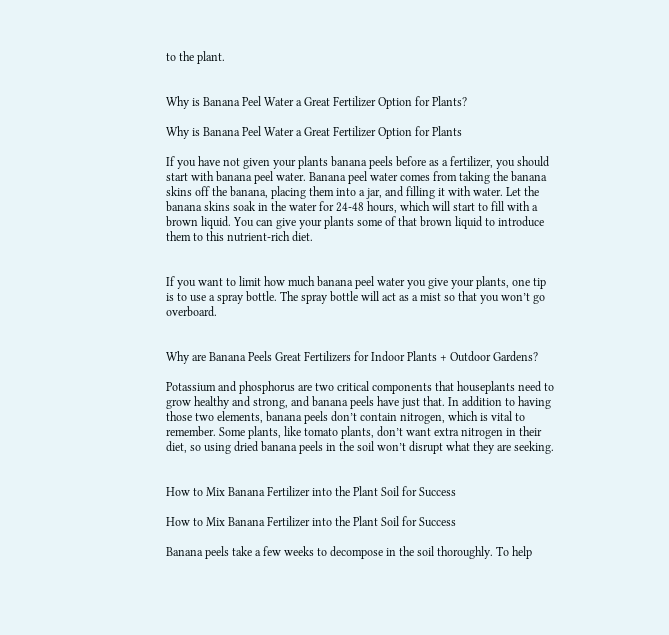to the plant.


Why is Banana Peel Water a Great Fertilizer Option for Plants?

Why is Banana Peel Water a Great Fertilizer Option for Plants

If you have not given your plants banana peels before as a fertilizer, you should start with banana peel water. Banana peel water comes from taking the banana skins off the banana, placing them into a jar, and filling it with water. Let the banana skins soak in the water for 24-48 hours, which will start to fill with a brown liquid. You can give your plants some of that brown liquid to introduce them to this nutrient-rich diet.


If you want to limit how much banana peel water you give your plants, one tip is to use a spray bottle. The spray bottle will act as a mist so that you won’t go overboard.


Why are Banana Peels Great Fertilizers for Indoor Plants + Outdoor Gardens?

Potassium and phosphorus are two critical components that houseplants need to grow healthy and strong, and banana peels have just that. In addition to having those two elements, banana peels don’t contain nitrogen, which is vital to remember. Some plants, like tomato plants, don’t want extra nitrogen in their diet, so using dried banana peels in the soil won’t disrupt what they are seeking.


How to Mix Banana Fertilizer into the Plant Soil for Success

How to Mix Banana Fertilizer into the Plant Soil for Success

Banana peels take a few weeks to decompose in the soil thoroughly. To help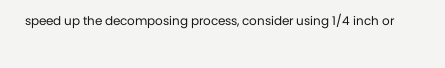speed up the decomposing process, consider using 1/4 inch or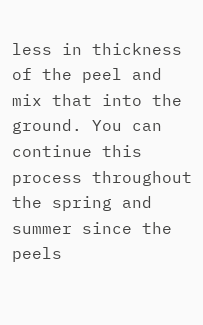less in thickness of the peel and mix that into the ground. You can continue this process throughout the spring and summer since the peels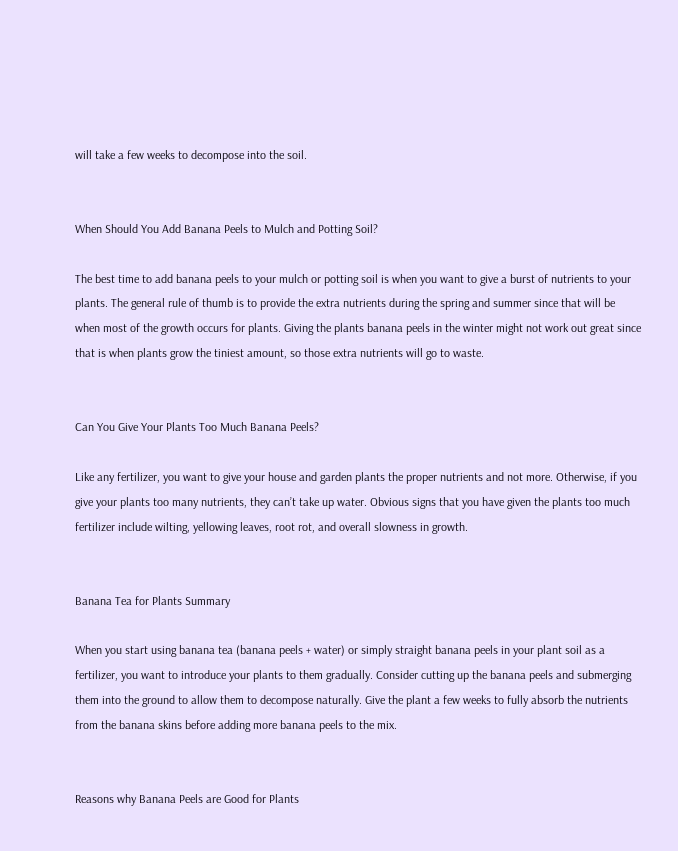will take a few weeks to decompose into the soil.


When Should You Add Banana Peels to Mulch and Potting Soil?

The best time to add banana peels to your mulch or potting soil is when you want to give a burst of nutrients to your plants. The general rule of thumb is to provide the extra nutrients during the spring and summer since that will be when most of the growth occurs for plants. Giving the plants banana peels in the winter might not work out great since that is when plants grow the tiniest amount, so those extra nutrients will go to waste.


Can You Give Your Plants Too Much Banana Peels?

Like any fertilizer, you want to give your house and garden plants the proper nutrients and not more. Otherwise, if you give your plants too many nutrients, they can’t take up water. Obvious signs that you have given the plants too much fertilizer include wilting, yellowing leaves, root rot, and overall slowness in growth.


Banana Tea for Plants Summary

When you start using banana tea (banana peels + water) or simply straight banana peels in your plant soil as a fertilizer, you want to introduce your plants to them gradually. Consider cutting up the banana peels and submerging them into the ground to allow them to decompose naturally. Give the plant a few weeks to fully absorb the nutrients from the banana skins before adding more banana peels to the mix.


Reasons why Banana Peels are Good for Plants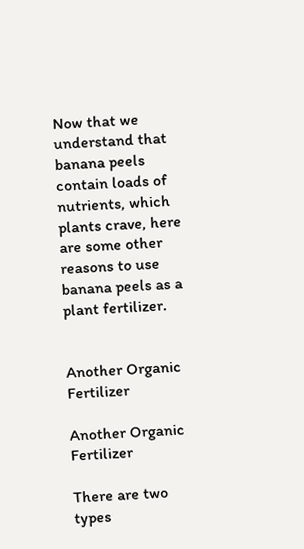Now that we understand that banana peels contain loads of nutrients, which plants crave, here are some other reasons to use banana peels as a plant fertilizer.


Another Organic Fertilizer

Another Organic Fertilizer

There are two types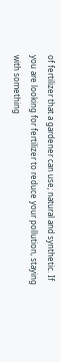of fertilizer that a gardener can use; natural and synthetic. If you are looking for fertilizer to reduce your pollution, staying with something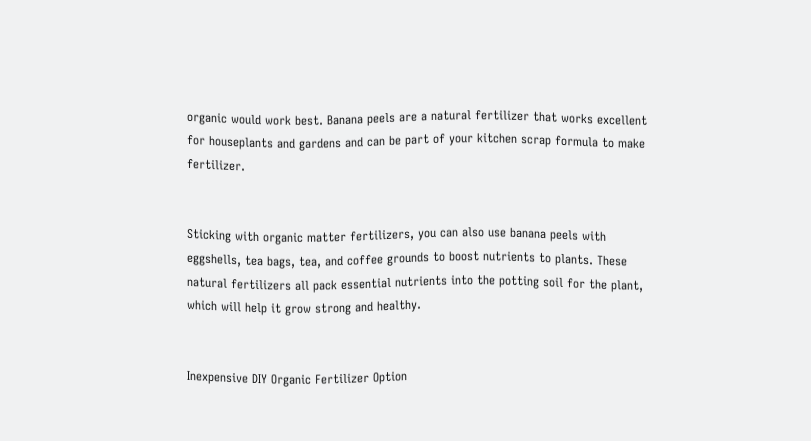organic would work best. Banana peels are a natural fertilizer that works excellent for houseplants and gardens and can be part of your kitchen scrap formula to make fertilizer.


Sticking with organic matter fertilizers, you can also use banana peels with eggshells, tea bags, tea, and coffee grounds to boost nutrients to plants. These natural fertilizers all pack essential nutrients into the potting soil for the plant, which will help it grow strong and healthy.


Inexpensive DIY Organic Fertilizer Option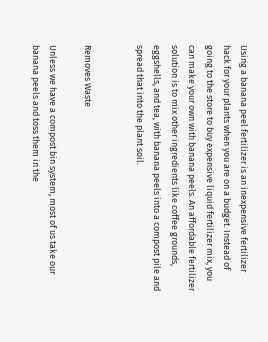Using a banana peel fertilizer is an inexpensive fertilizer hack for your plants when you are on a budget. Instead of going to the store to buy expensive liquid fertilizer mix, you can make your own with banana peels. An affordable fertilizer solution is to mix other ingredients like coffee grounds, eggshells, and tea, with banana peels into a compost pile and spread that into the plant soil.


Removes Waste

Unless we have a compost bin system, most of us take our banana peels and toss them in the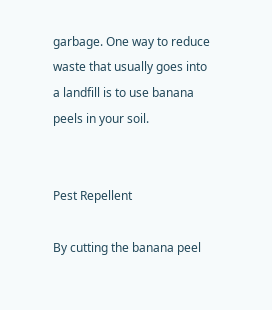garbage. One way to reduce waste that usually goes into a landfill is to use banana peels in your soil.


Pest Repellent

By cutting the banana peel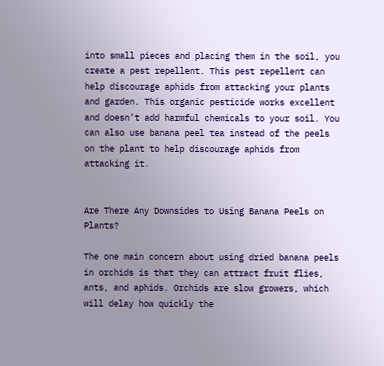into small pieces and placing them in the soil, you create a pest repellent. This pest repellent can help discourage aphids from attacking your plants and garden. This organic pesticide works excellent and doesn’t add harmful chemicals to your soil. You can also use banana peel tea instead of the peels on the plant to help discourage aphids from attacking it.


Are There Any Downsides to Using Banana Peels on Plants?

The one main concern about using dried banana peels in orchids is that they can attract fruit flies, ants, and aphids. Orchids are slow growers, which will delay how quickly the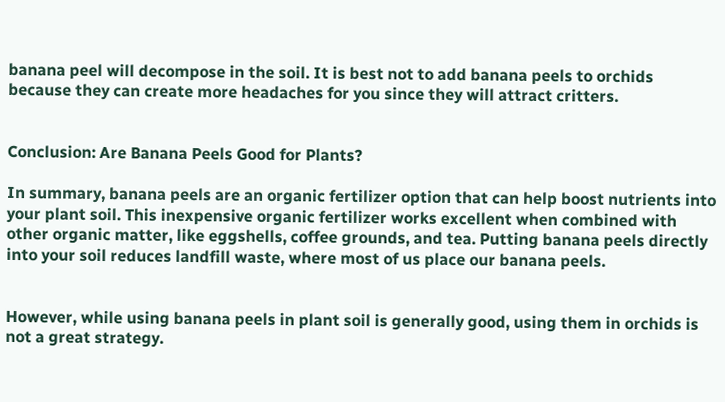banana peel will decompose in the soil. It is best not to add banana peels to orchids because they can create more headaches for you since they will attract critters.


Conclusion: Are Banana Peels Good for Plants?

In summary, banana peels are an organic fertilizer option that can help boost nutrients into your plant soil. This inexpensive organic fertilizer works excellent when combined with other organic matter, like eggshells, coffee grounds, and tea. Putting banana peels directly into your soil reduces landfill waste, where most of us place our banana peels.


However, while using banana peels in plant soil is generally good, using them in orchids is not a great strategy.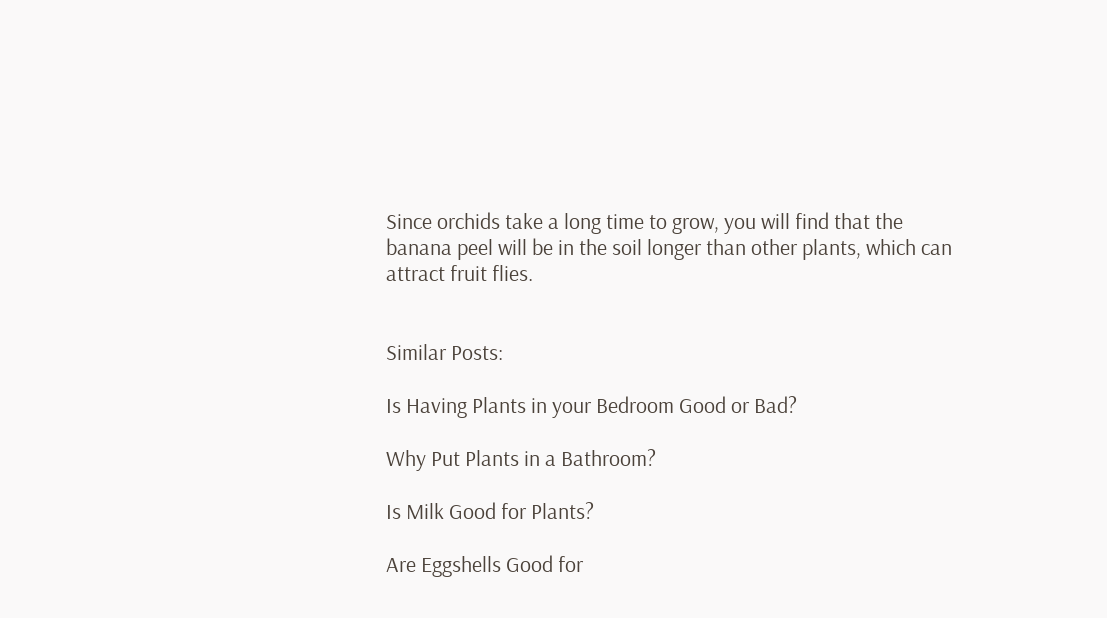Since orchids take a long time to grow, you will find that the banana peel will be in the soil longer than other plants, which can attract fruit flies.


Similar Posts:

Is Having Plants in your Bedroom Good or Bad?

Why Put Plants in a Bathroom?

Is Milk Good for Plants?

Are Eggshells Good for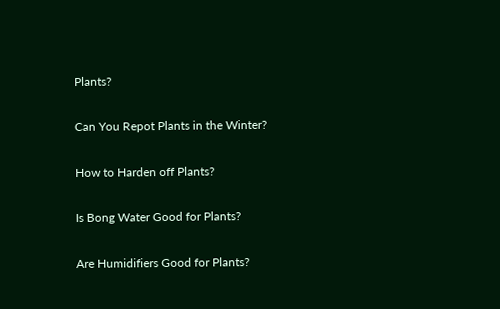Plants?

Can You Repot Plants in the Winter?

How to Harden off Plants?

Is Bong Water Good for Plants?

Are Humidifiers Good for Plants?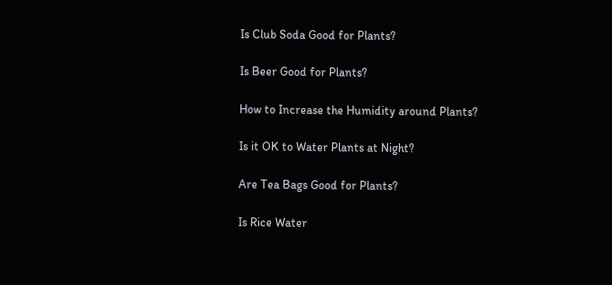Is Club Soda Good for Plants?

Is Beer Good for Plants?

How to Increase the Humidity around Plants?

Is it OK to Water Plants at Night?

Are Tea Bags Good for Plants?

Is Rice Water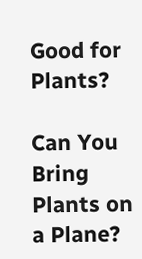Good for Plants?

Can You Bring Plants on a Plane?